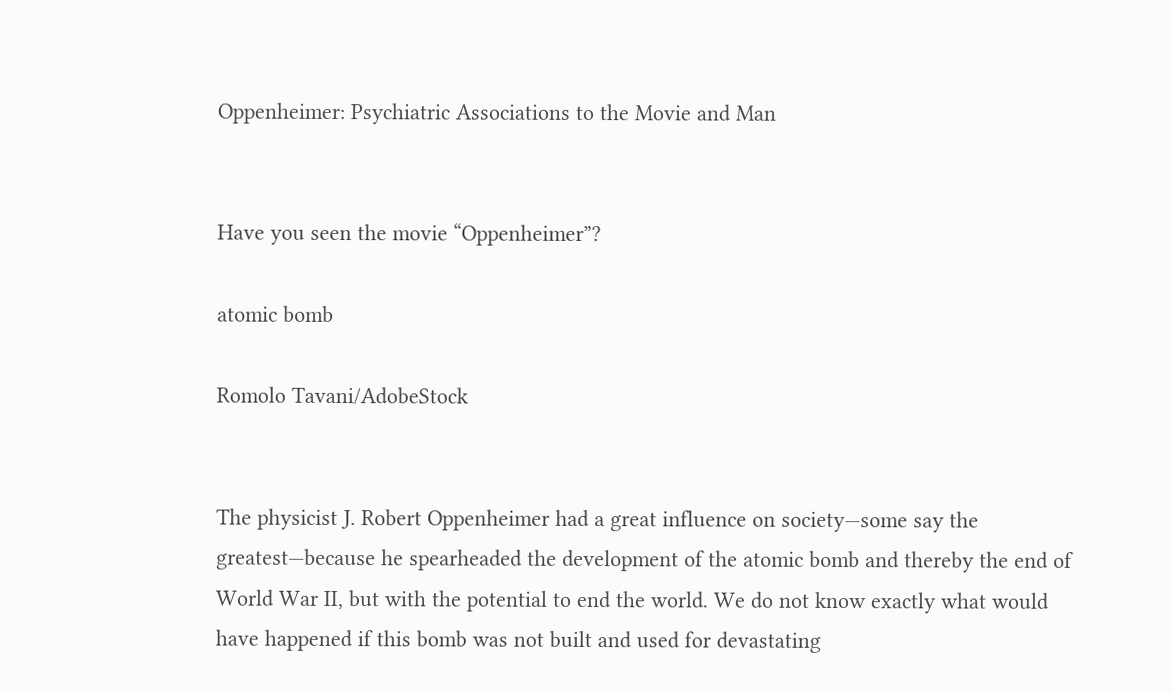Oppenheimer: Psychiatric Associations to the Movie and Man


Have you seen the movie “Oppenheimer”?

atomic bomb

Romolo Tavani/AdobeStock


The physicist J. Robert Oppenheimer had a great influence on society—some say the greatest—because he spearheaded the development of the atomic bomb and thereby the end of World War II, but with the potential to end the world. We do not know exactly what would have happened if this bomb was not built and used for devastating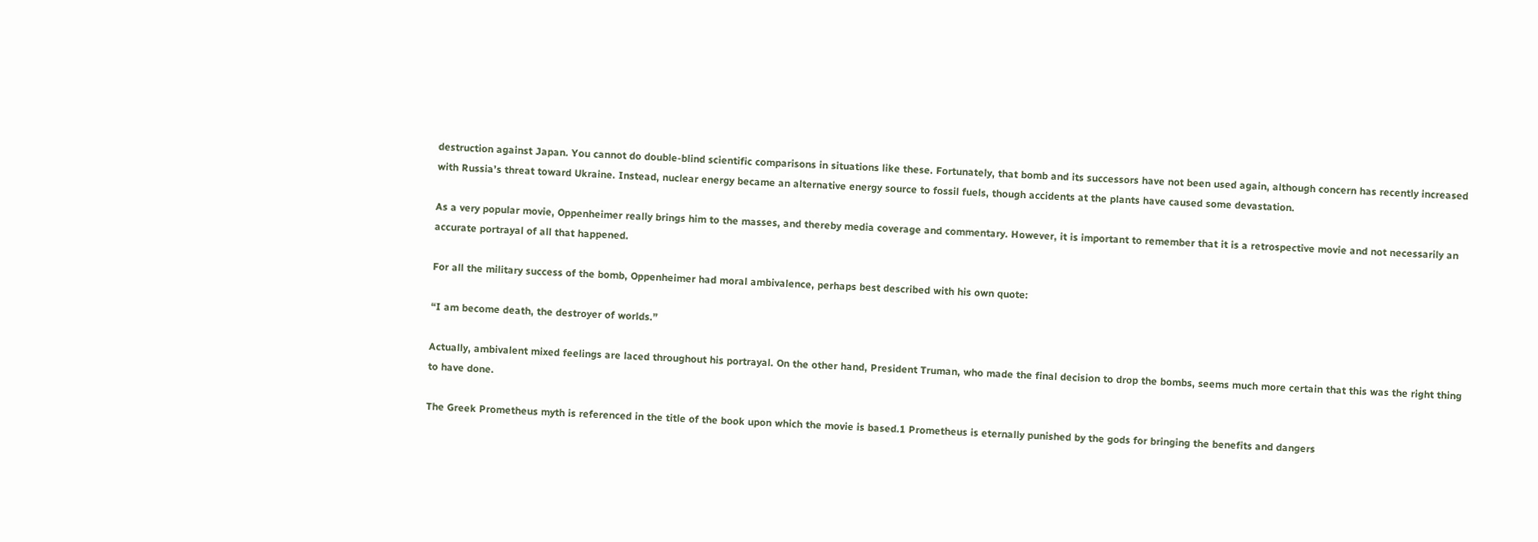destruction against Japan. You cannot do double-blind scientific comparisons in situations like these. Fortunately, that bomb and its successors have not been used again, although concern has recently increased with Russia’s threat toward Ukraine. Instead, nuclear energy became an alternative energy source to fossil fuels, though accidents at the plants have caused some devastation.

As a very popular movie, Oppenheimer really brings him to the masses, and thereby media coverage and commentary. However, it is important to remember that it is a retrospective movie and not necessarily an accurate portrayal of all that happened.

For all the military success of the bomb, Oppenheimer had moral ambivalence, perhaps best described with his own quote:

“I am become death, the destroyer of worlds.”

Actually, ambivalent mixed feelings are laced throughout his portrayal. On the other hand, President Truman, who made the final decision to drop the bombs, seems much more certain that this was the right thing to have done.

The Greek Prometheus myth is referenced in the title of the book upon which the movie is based.1 Prometheus is eternally punished by the gods for bringing the benefits and dangers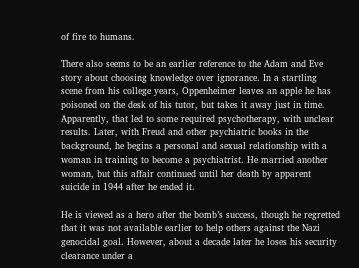of fire to humans.

There also seems to be an earlier reference to the Adam and Eve story about choosing knowledge over ignorance. In a startling scene from his college years, Oppenheimer leaves an apple he has poisoned on the desk of his tutor, but takes it away just in time. Apparently, that led to some required psychotherapy, with unclear results. Later, with Freud and other psychiatric books in the background, he begins a personal and sexual relationship with a woman in training to become a psychiatrist. He married another woman, but this affair continued until her death by apparent suicide in 1944 after he ended it.

He is viewed as a hero after the bomb’s success, though he regretted that it was not available earlier to help others against the Nazi genocidal goal. However, about a decade later he loses his security clearance under a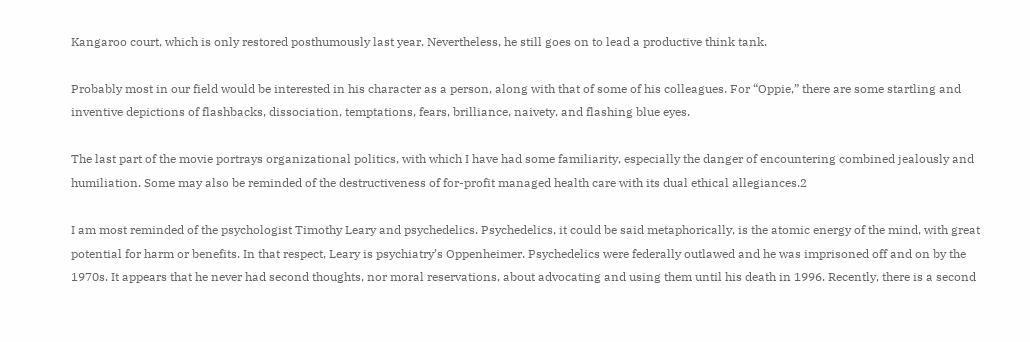Kangaroo court, which is only restored posthumously last year. Nevertheless, he still goes on to lead a productive think tank.

Probably most in our field would be interested in his character as a person, along with that of some of his colleagues. For “Oppie,” there are some startling and inventive depictions of flashbacks, dissociation, temptations, fears, brilliance, naivety, and flashing blue eyes.

The last part of the movie portrays organizational politics, with which I have had some familiarity, especially the danger of encountering combined jealously and humiliation. Some may also be reminded of the destructiveness of for-profit managed health care with its dual ethical allegiances.2

I am most reminded of the psychologist Timothy Leary and psychedelics. Psychedelics, it could be said metaphorically, is the atomic energy of the mind, with great potential for harm or benefits. In that respect, Leary is psychiatry’s Oppenheimer. Psychedelics were federally outlawed and he was imprisoned off and on by the 1970s. It appears that he never had second thoughts, nor moral reservations, about advocating and using them until his death in 1996. Recently, there is a second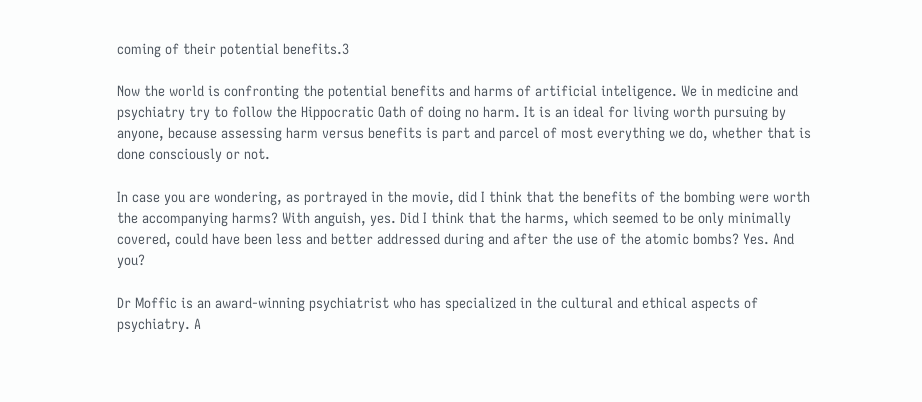coming of their potential benefits.3

Now the world is confronting the potential benefits and harms of artificial inteligence. We in medicine and psychiatry try to follow the Hippocratic Oath of doing no harm. It is an ideal for living worth pursuing by anyone, because assessing harm versus benefits is part and parcel of most everything we do, whether that is done consciously or not.

In case you are wondering, as portrayed in the movie, did I think that the benefits of the bombing were worth the accompanying harms? With anguish, yes. Did I think that the harms, which seemed to be only minimally covered, could have been less and better addressed during and after the use of the atomic bombs? Yes. And you?

Dr Moffic is an award-winning psychiatrist who has specialized in the cultural and ethical aspects of psychiatry. A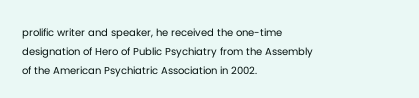prolific writer and speaker, he received the one-time designation of Hero of Public Psychiatry from the Assembly of the American Psychiatric Association in 2002.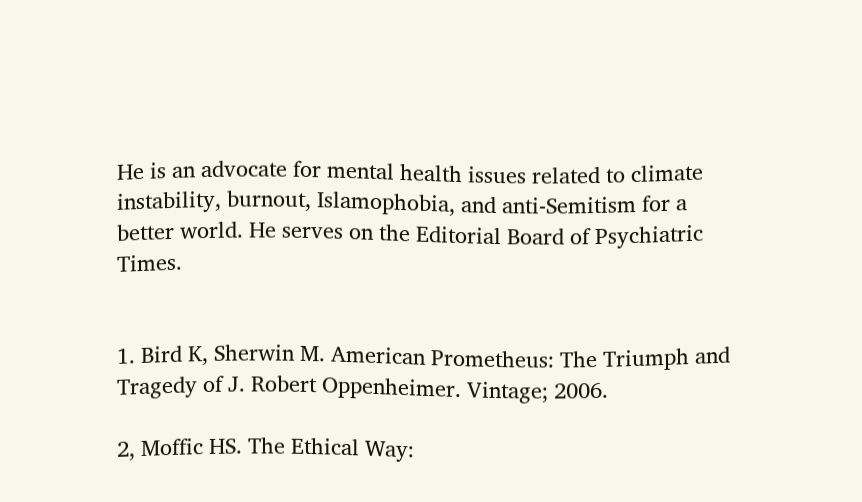He is an advocate for mental health issues related to climate instability, burnout, Islamophobia, and anti-Semitism for a better world. He serves on the Editorial Board of Psychiatric Times.


1. Bird K, Sherwin M. American Prometheus: The Triumph and Tragedy of J. Robert Oppenheimer. Vintage; 2006.

2, Moffic HS. The Ethical Way: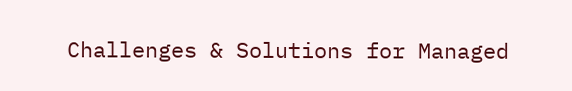Challenges & Solutions for Managed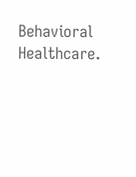Behavioral Healthcare.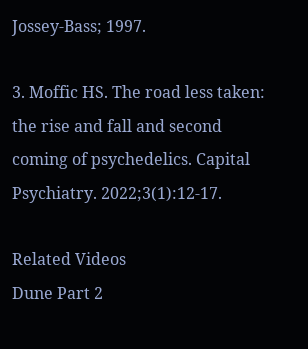Jossey-Bass; 1997.

3. Moffic HS. The road less taken: the rise and fall and second coming of psychedelics. Capital Psychiatry. 2022;3(1):12-17.

Related Videos
Dune Part 2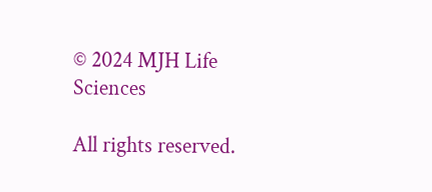© 2024 MJH Life Sciences

All rights reserved.